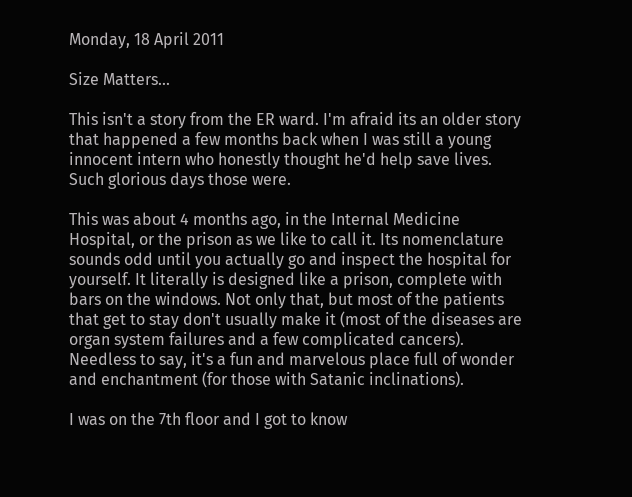Monday, 18 April 2011

Size Matters...

This isn't a story from the ER ward. I'm afraid its an older story that happened a few months back when I was still a young innocent intern who honestly thought he'd help save lives. Such glorious days those were.

This was about 4 months ago, in the Internal Medicine Hospital, or the prison as we like to call it. Its nomenclature sounds odd until you actually go and inspect the hospital for yourself. It literally is designed like a prison, complete with bars on the windows. Not only that, but most of the patients that get to stay don't usually make it (most of the diseases are organ system failures and a few complicated cancers). Needless to say, it's a fun and marvelous place full of wonder and enchantment (for those with Satanic inclinations).

I was on the 7th floor and I got to know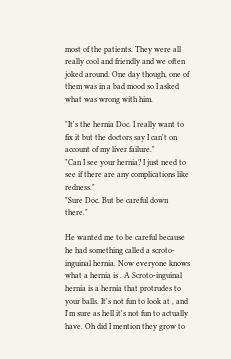most of the patients. They were all really cool and friendly and we often joked around. One day though, one of them was in a bad mood so I asked what was wrong with him.

"It's the hernia Doc. I really want to fix it but the doctors say I can't on account of my liver failure."
"Can I see your hernia? I just need to see if there are any complications like redness."
"Sure Doc. But be careful down there."

He wanted me to be careful because he had something called a scroto-inguinal hernia. Now everyone knows what a hernia is . A Scroto-inguinal hernia is a hernia that protrudes to your balls. It's not fun to look at , and I'm sure as hell it's not fun to actually have. Oh did I mention they grow to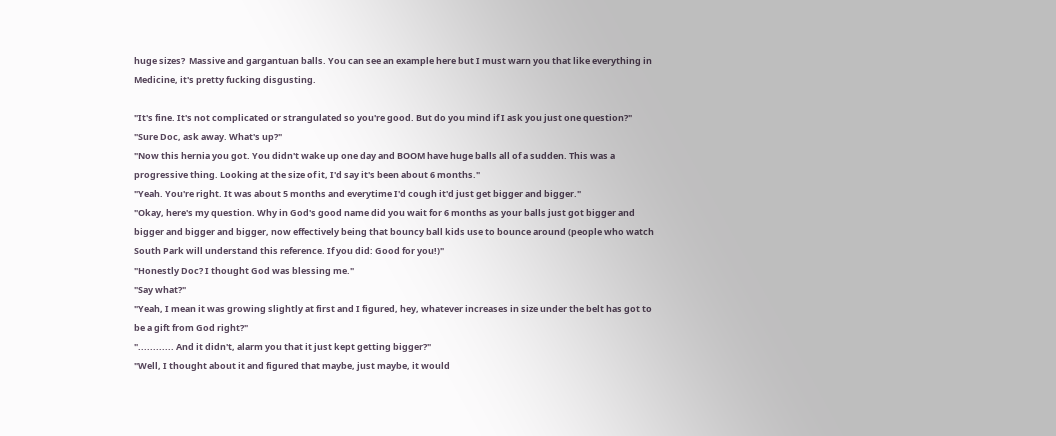huge sizes?  Massive and gargantuan balls. You can see an example here but I must warn you that like everything in Medicine, it's pretty fucking disgusting.

"It's fine. It's not complicated or strangulated so you're good. But do you mind if I ask you just one question?"
"Sure Doc, ask away. What's up?"
"Now this hernia you got. You didn't wake up one day and BOOM have huge balls all of a sudden. This was a progressive thing. Looking at the size of it, I'd say it's been about 6 months."
"Yeah. You're right. It was about 5 months and everytime I'd cough it'd just get bigger and bigger."
"Okay, here's my question. Why in God's good name did you wait for 6 months as your balls just got bigger and bigger and bigger and bigger, now effectively being that bouncy ball kids use to bounce around (people who watch South Park will understand this reference. If you did: Good for you!)"
"Honestly Doc? I thought God was blessing me."
"Say what?"
"Yeah, I mean it was growing slightly at first and I figured, hey, whatever increases in size under the belt has got to be a gift from God right?"
"............ And it didn't, alarm you that it just kept getting bigger?"
"Well, I thought about it and figured that maybe, just maybe, it would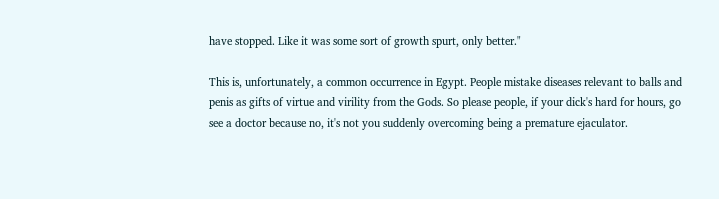have stopped. Like it was some sort of growth spurt, only better."

This is, unfortunately, a common occurrence in Egypt. People mistake diseases relevant to balls and penis as gifts of virtue and virility from the Gods. So please people, if your dick's hard for hours, go see a doctor because no, it's not you suddenly overcoming being a premature ejaculator.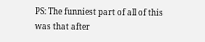PS: The funniest part of all of this was that after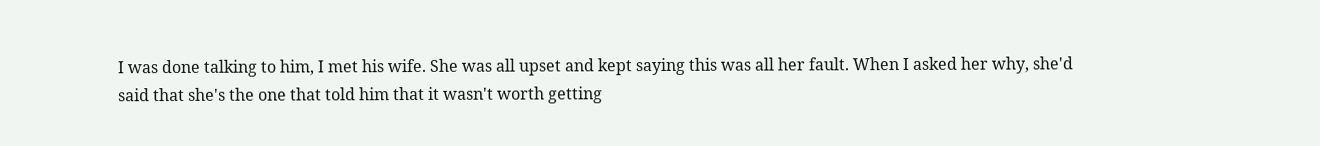I was done talking to him, I met his wife. She was all upset and kept saying this was all her fault. When I asked her why, she'd said that she's the one that told him that it wasn't worth getting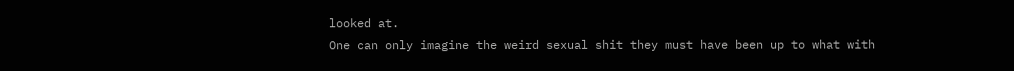looked at.
One can only imagine the weird sexual shit they must have been up to what with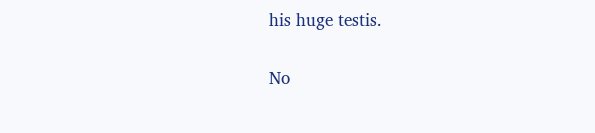his huge testis.

No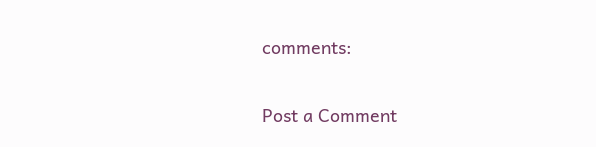comments:

Post a Comment